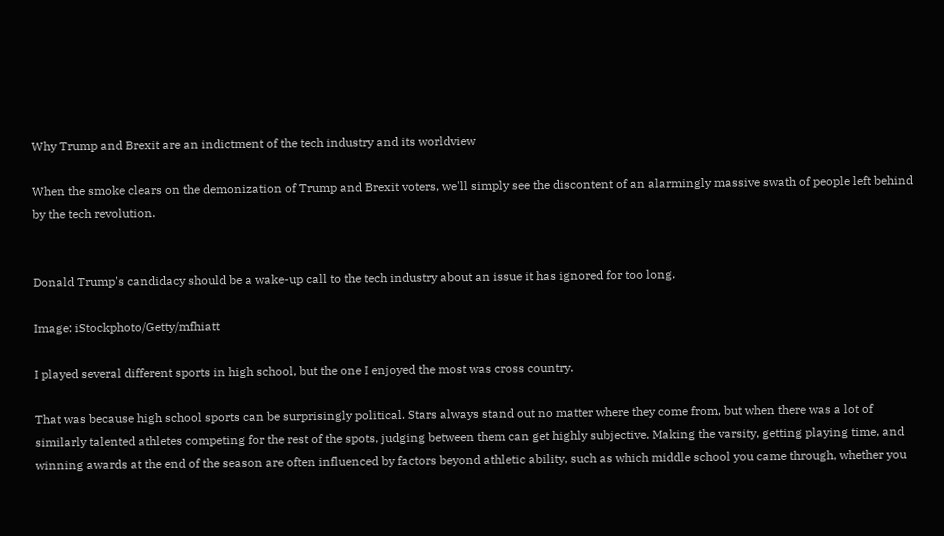Why Trump and Brexit are an indictment of the tech industry and its worldview

When the smoke clears on the demonization of Trump and Brexit voters, we'll simply see the discontent of an alarmingly massive swath of people left behind by the tech revolution.


Donald Trump's candidacy should be a wake-up call to the tech industry about an issue it has ignored for too long.

Image: iStockphoto/Getty/mfhiatt

I played several different sports in high school, but the one I enjoyed the most was cross country.

That was because high school sports can be surprisingly political. Stars always stand out no matter where they come from, but when there was a lot of similarly talented athletes competing for the rest of the spots, judging between them can get highly subjective. Making the varsity, getting playing time, and winning awards at the end of the season are often influenced by factors beyond athletic ability, such as which middle school you came through, whether you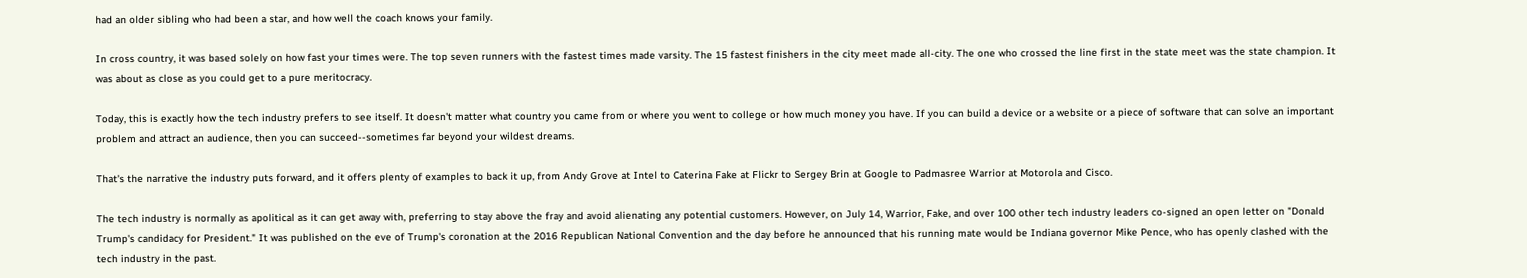had an older sibling who had been a star, and how well the coach knows your family.

In cross country, it was based solely on how fast your times were. The top seven runners with the fastest times made varsity. The 15 fastest finishers in the city meet made all-city. The one who crossed the line first in the state meet was the state champion. It was about as close as you could get to a pure meritocracy.

Today, this is exactly how the tech industry prefers to see itself. It doesn't matter what country you came from or where you went to college or how much money you have. If you can build a device or a website or a piece of software that can solve an important problem and attract an audience, then you can succeed--sometimes far beyond your wildest dreams.

That's the narrative the industry puts forward, and it offers plenty of examples to back it up, from Andy Grove at Intel to Caterina Fake at Flickr to Sergey Brin at Google to Padmasree Warrior at Motorola and Cisco.

The tech industry is normally as apolitical as it can get away with, preferring to stay above the fray and avoid alienating any potential customers. However, on July 14, Warrior, Fake, and over 100 other tech industry leaders co-signed an open letter on "Donald Trump's candidacy for President." It was published on the eve of Trump's coronation at the 2016 Republican National Convention and the day before he announced that his running mate would be Indiana governor Mike Pence, who has openly clashed with the tech industry in the past.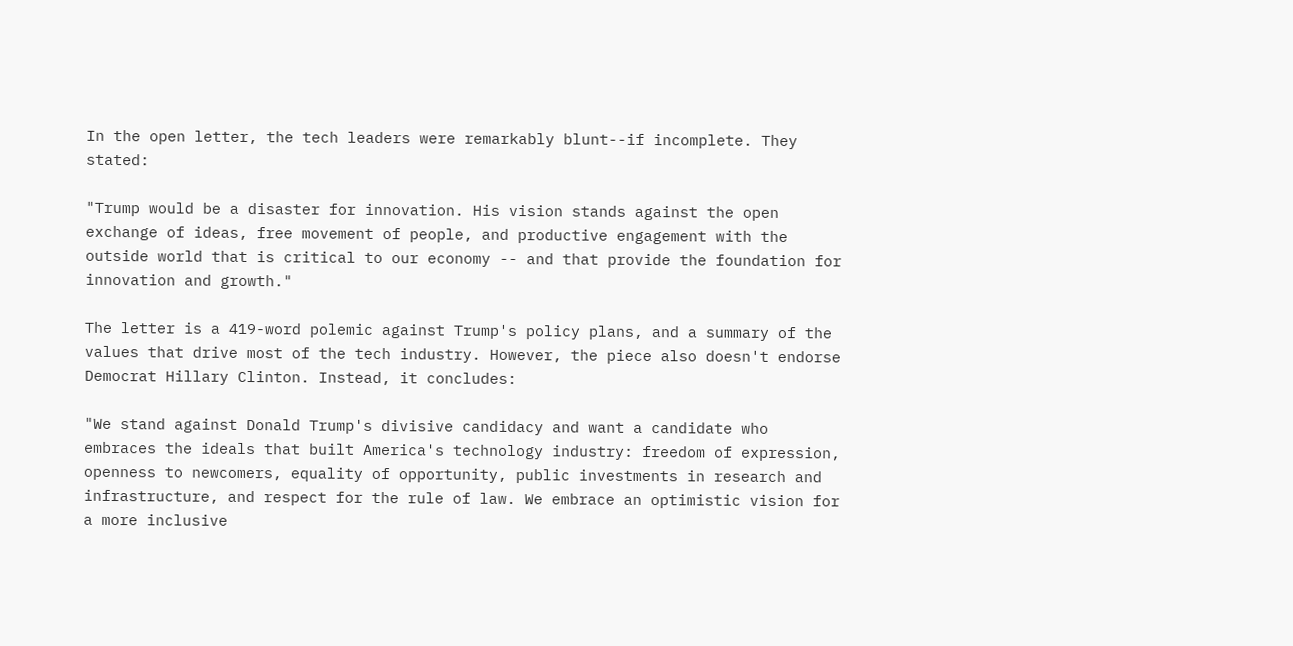In the open letter, the tech leaders were remarkably blunt--if incomplete. They stated:

"Trump would be a disaster for innovation. His vision stands against the open exchange of ideas, free movement of people, and productive engagement with the outside world that is critical to our economy -- and that provide the foundation for innovation and growth."

The letter is a 419-word polemic against Trump's policy plans, and a summary of the values that drive most of the tech industry. However, the piece also doesn't endorse Democrat Hillary Clinton. Instead, it concludes:

"We stand against Donald Trump's divisive candidacy and want a candidate who embraces the ideals that built America's technology industry: freedom of expression, openness to newcomers, equality of opportunity, public investments in research and infrastructure, and respect for the rule of law. We embrace an optimistic vision for a more inclusive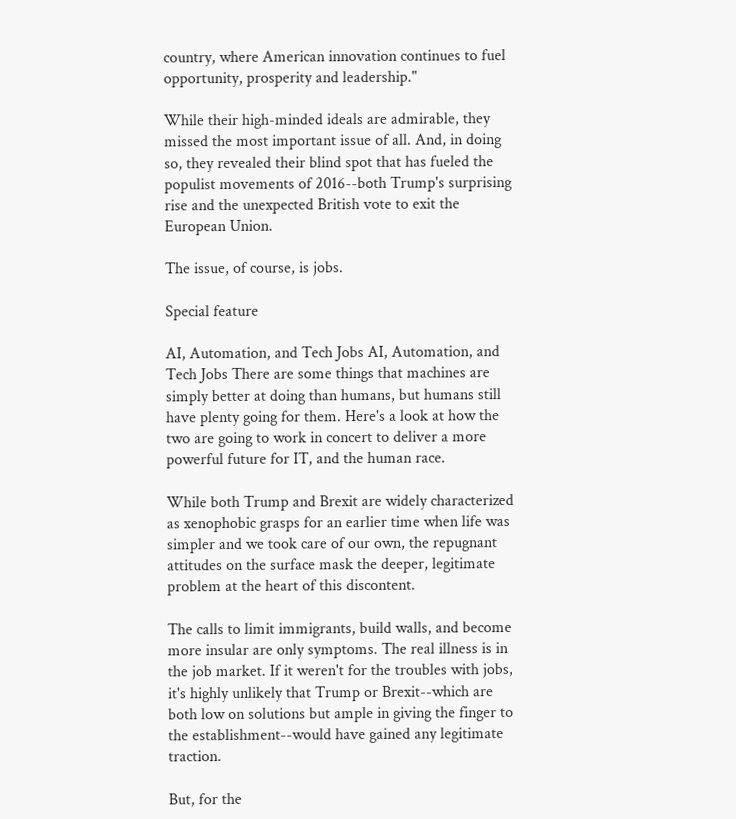country, where American innovation continues to fuel opportunity, prosperity and leadership."

While their high-minded ideals are admirable, they missed the most important issue of all. And, in doing so, they revealed their blind spot that has fueled the populist movements of 2016--both Trump's surprising rise and the unexpected British vote to exit the European Union.

The issue, of course, is jobs.

Special feature

AI, Automation, and Tech Jobs AI, Automation, and Tech Jobs There are some things that machines are simply better at doing than humans, but humans still have plenty going for them. Here's a look at how the two are going to work in concert to deliver a more powerful future for IT, and the human race.

While both Trump and Brexit are widely characterized as xenophobic grasps for an earlier time when life was simpler and we took care of our own, the repugnant attitudes on the surface mask the deeper, legitimate problem at the heart of this discontent.

The calls to limit immigrants, build walls, and become more insular are only symptoms. The real illness is in the job market. If it weren't for the troubles with jobs, it's highly unlikely that Trump or Brexit--which are both low on solutions but ample in giving the finger to the establishment--would have gained any legitimate traction.

But, for the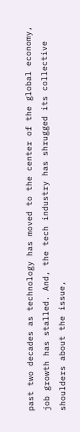past two decades as technology has moved to the center of the global economy, job growth has stalled. And, the tech industry has shrugged its collective shoulders about the issue,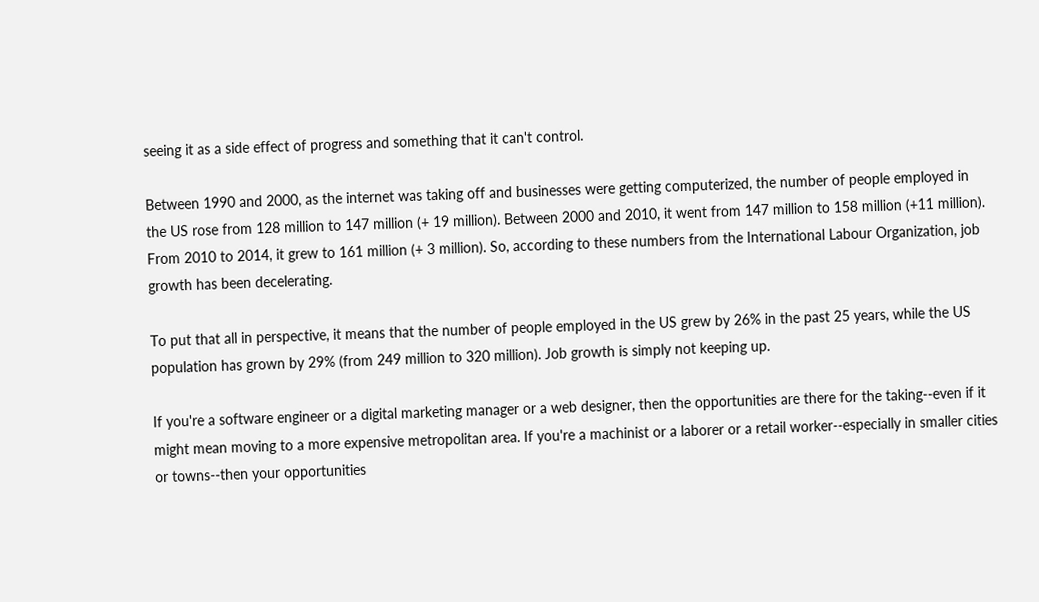seeing it as a side effect of progress and something that it can't control.

Between 1990 and 2000, as the internet was taking off and businesses were getting computerized, the number of people employed in the US rose from 128 million to 147 million (+ 19 million). Between 2000 and 2010, it went from 147 million to 158 million (+11 million). From 2010 to 2014, it grew to 161 million (+ 3 million). So, according to these numbers from the International Labour Organization, job growth has been decelerating.

To put that all in perspective, it means that the number of people employed in the US grew by 26% in the past 25 years, while the US population has grown by 29% (from 249 million to 320 million). Job growth is simply not keeping up.

If you're a software engineer or a digital marketing manager or a web designer, then the opportunities are there for the taking--even if it might mean moving to a more expensive metropolitan area. If you're a machinist or a laborer or a retail worker--especially in smaller cities or towns--then your opportunities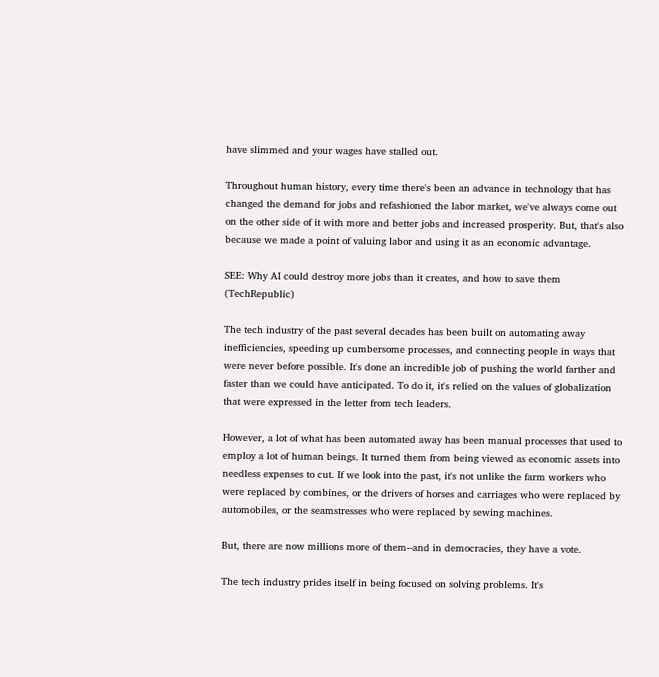have slimmed and your wages have stalled out.

Throughout human history, every time there's been an advance in technology that has changed the demand for jobs and refashioned the labor market, we've always come out on the other side of it with more and better jobs and increased prosperity. But, that's also because we made a point of valuing labor and using it as an economic advantage.

SEE: Why AI could destroy more jobs than it creates, and how to save them (TechRepublic)

The tech industry of the past several decades has been built on automating away inefficiencies, speeding up cumbersome processes, and connecting people in ways that were never before possible. It's done an incredible job of pushing the world farther and faster than we could have anticipated. To do it, it's relied on the values of globalization that were expressed in the letter from tech leaders.

However, a lot of what has been automated away has been manual processes that used to employ a lot of human beings. It turned them from being viewed as economic assets into needless expenses to cut. If we look into the past, it's not unlike the farm workers who were replaced by combines, or the drivers of horses and carriages who were replaced by automobiles, or the seamstresses who were replaced by sewing machines.

But, there are now millions more of them--and in democracies, they have a vote.

The tech industry prides itself in being focused on solving problems. It's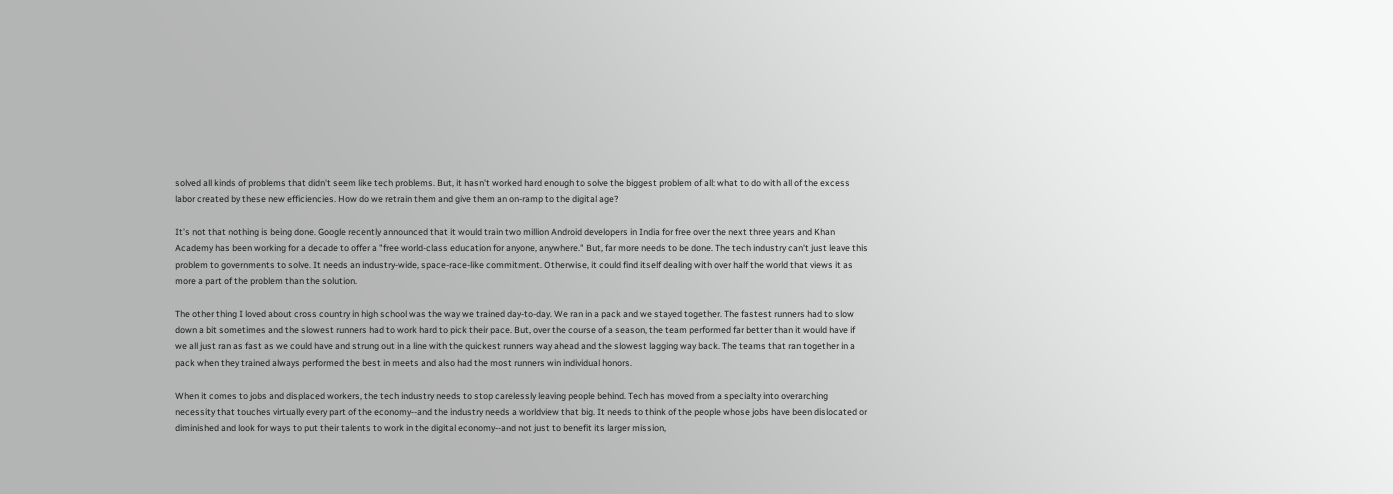solved all kinds of problems that didn't seem like tech problems. But, it hasn't worked hard enough to solve the biggest problem of all: what to do with all of the excess labor created by these new efficiencies. How do we retrain them and give them an on-ramp to the digital age?

It's not that nothing is being done. Google recently announced that it would train two million Android developers in India for free over the next three years and Khan Academy has been working for a decade to offer a "free world-class education for anyone, anywhere." But, far more needs to be done. The tech industry can't just leave this problem to governments to solve. It needs an industry-wide, space-race-like commitment. Otherwise, it could find itself dealing with over half the world that views it as more a part of the problem than the solution.

The other thing I loved about cross country in high school was the way we trained day-to-day. We ran in a pack and we stayed together. The fastest runners had to slow down a bit sometimes and the slowest runners had to work hard to pick their pace. But, over the course of a season, the team performed far better than it would have if we all just ran as fast as we could have and strung out in a line with the quickest runners way ahead and the slowest lagging way back. The teams that ran together in a pack when they trained always performed the best in meets and also had the most runners win individual honors.

When it comes to jobs and displaced workers, the tech industry needs to stop carelessly leaving people behind. Tech has moved from a specialty into overarching necessity that touches virtually every part of the economy--and the industry needs a worldview that big. It needs to think of the people whose jobs have been dislocated or diminished and look for ways to put their talents to work in the digital economy--and not just to benefit its larger mission,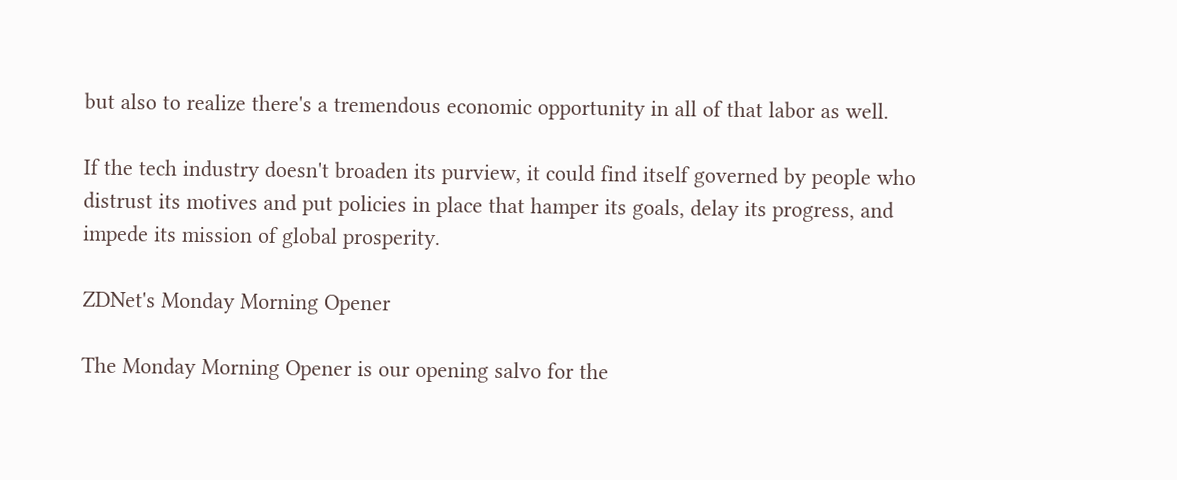but also to realize there's a tremendous economic opportunity in all of that labor as well.

If the tech industry doesn't broaden its purview, it could find itself governed by people who distrust its motives and put policies in place that hamper its goals, delay its progress, and impede its mission of global prosperity.

ZDNet's Monday Morning Opener

The Monday Morning Opener is our opening salvo for the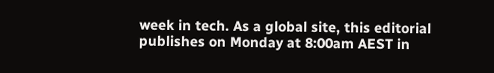week in tech. As a global site, this editorial publishes on Monday at 8:00am AEST in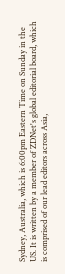Sydney, Australia, which is 6:00pm Eastern Time on Sunday in the US. It is written by a member of ZDNet's global editorial board, which is comprised of our lead editors across Asia,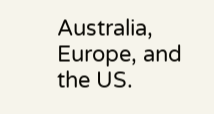Australia, Europe, and the US.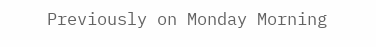Previously on Monday Morning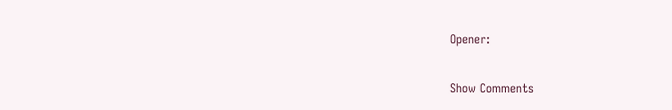Opener:

Show Comments